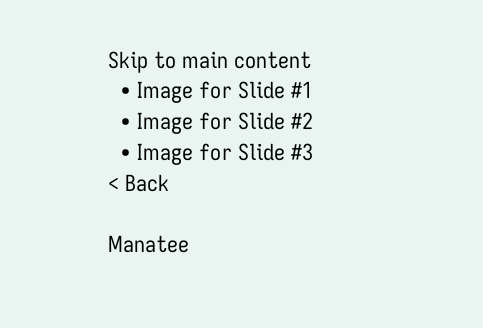Skip to main content
  • Image for Slide #1
  • Image for Slide #2
  • Image for Slide #3
< Back

Manatee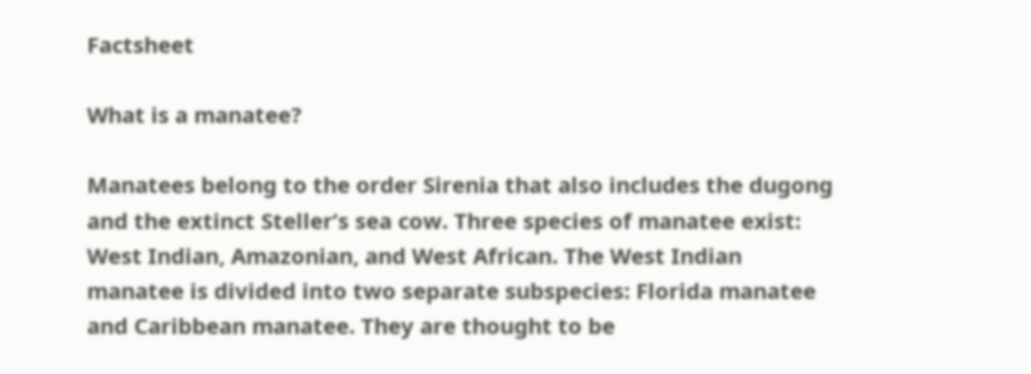Factsheet

What is a manatee?

Manatees belong to the order Sirenia that also includes the dugong and the extinct Steller’s sea cow. Three species of manatee exist: West Indian, Amazonian, and West African. The West Indian manatee is divided into two separate subspecies: Florida manatee and Caribbean manatee. They are thought to be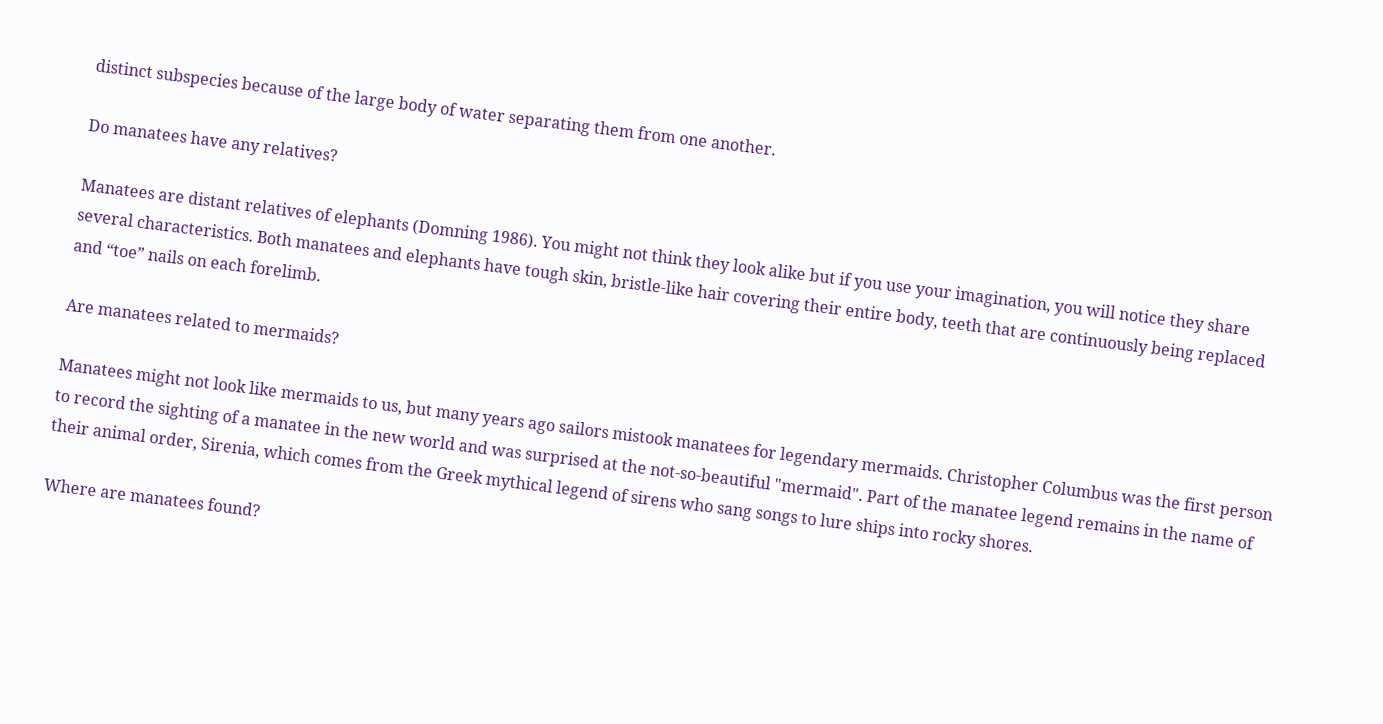distinct subspecies because of the large body of water separating them from one another.

Do manatees have any relatives?

Manatees are distant relatives of elephants (Domning 1986). You might not think they look alike but if you use your imagination, you will notice they share several characteristics. Both manatees and elephants have tough skin, bristle-like hair covering their entire body, teeth that are continuously being replaced and “toe” nails on each forelimb.

Are manatees related to mermaids?

Manatees might not look like mermaids to us, but many years ago sailors mistook manatees for legendary mermaids. Christopher Columbus was the first person to record the sighting of a manatee in the new world and was surprised at the not-so-beautiful "mermaid". Part of the manatee legend remains in the name of their animal order, Sirenia, which comes from the Greek mythical legend of sirens who sang songs to lure ships into rocky shores.

Where are manatees found?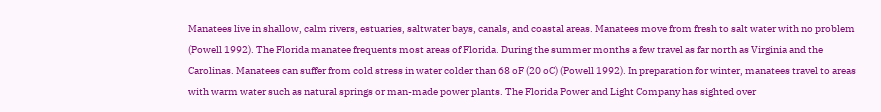Manatees live in shallow, calm rivers, estuaries, saltwater bays, canals, and coastal areas. Manatees move from fresh to salt water with no problem (Powell 1992). The Florida manatee frequents most areas of Florida. During the summer months a few travel as far north as Virginia and the Carolinas. Manatees can suffer from cold stress in water colder than 68 oF (20 oC) (Powell 1992). In preparation for winter, manatees travel to areas with warm water such as natural springs or man-made power plants. The Florida Power and Light Company has sighted over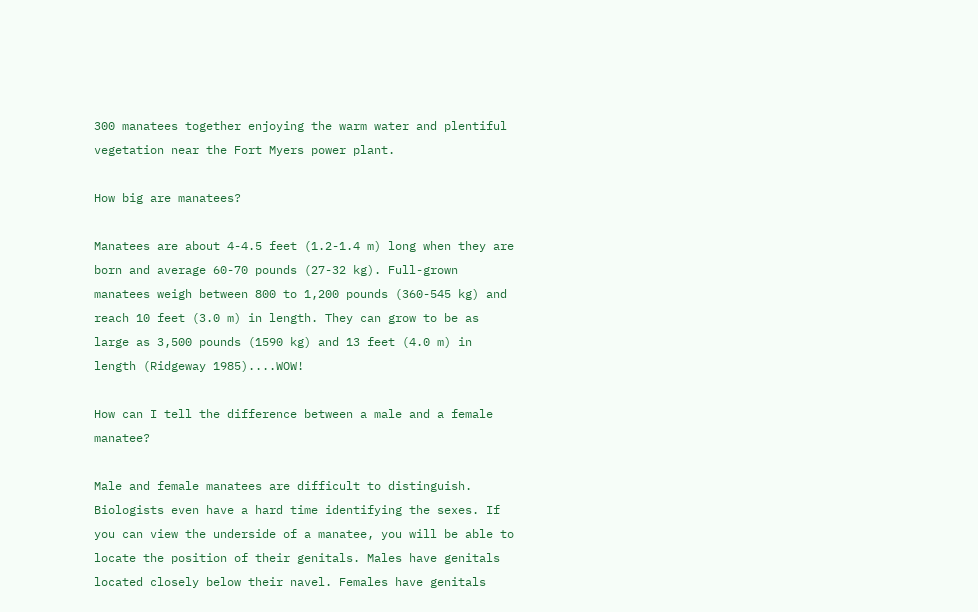300 manatees together enjoying the warm water and plentiful vegetation near the Fort Myers power plant.

How big are manatees?

Manatees are about 4-4.5 feet (1.2-1.4 m) long when they are born and average 60-70 pounds (27-32 kg). Full-grown manatees weigh between 800 to 1,200 pounds (360-545 kg) and reach 10 feet (3.0 m) in length. They can grow to be as large as 3,500 pounds (1590 kg) and 13 feet (4.0 m) in length (Ridgeway 1985)....WOW!

How can I tell the difference between a male and a female manatee?

Male and female manatees are difficult to distinguish. Biologists even have a hard time identifying the sexes. If you can view the underside of a manatee, you will be able to locate the position of their genitals. Males have genitals located closely below their navel. Females have genitals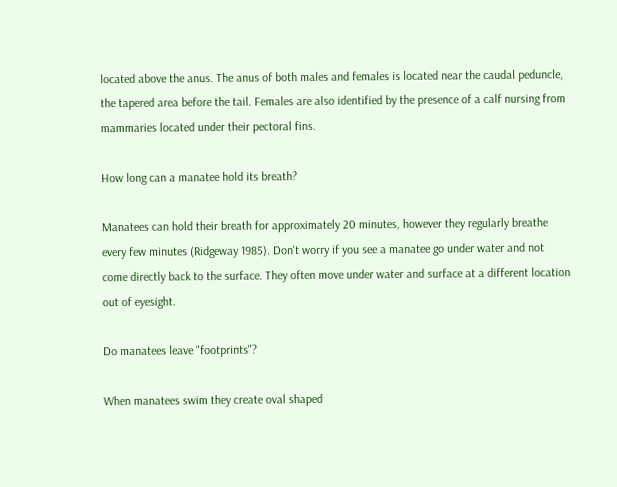located above the anus. The anus of both males and females is located near the caudal peduncle, the tapered area before the tail. Females are also identified by the presence of a calf nursing from mammaries located under their pectoral fins.

How long can a manatee hold its breath?

Manatees can hold their breath for approximately 20 minutes, however they regularly breathe every few minutes (Ridgeway 1985). Don't worry if you see a manatee go under water and not come directly back to the surface. They often move under water and surface at a different location out of eyesight.

Do manatees leave "footprints"?

When manatees swim they create oval shaped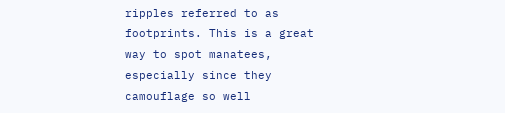ripples referred to as footprints. This is a great way to spot manatees, especially since they camouflage so well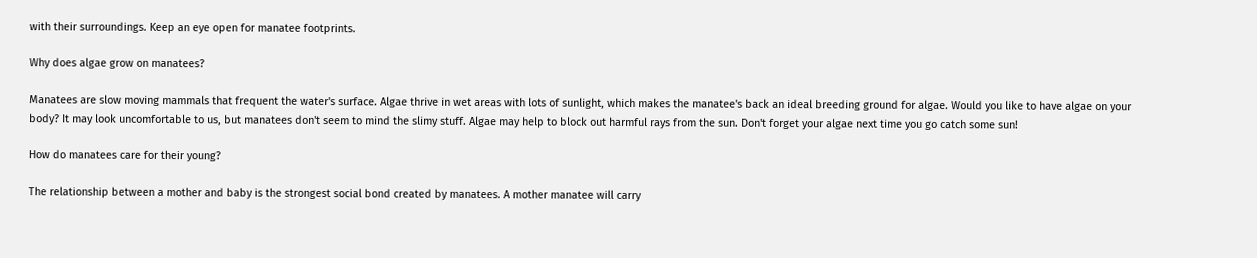with their surroundings. Keep an eye open for manatee footprints.

Why does algae grow on manatees?

Manatees are slow moving mammals that frequent the water's surface. Algae thrive in wet areas with lots of sunlight, which makes the manatee's back an ideal breeding ground for algae. Would you like to have algae on your body? It may look uncomfortable to us, but manatees don't seem to mind the slimy stuff. Algae may help to block out harmful rays from the sun. Don't forget your algae next time you go catch some sun!

How do manatees care for their young?

The relationship between a mother and baby is the strongest social bond created by manatees. A mother manatee will carry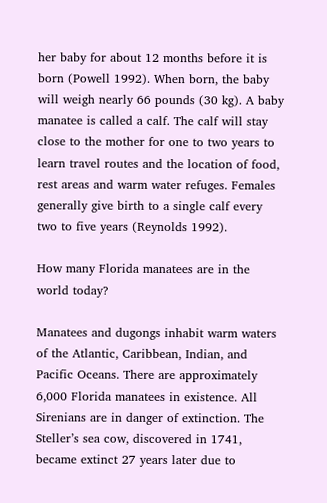her baby for about 12 months before it is born (Powell 1992). When born, the baby will weigh nearly 66 pounds (30 kg). A baby manatee is called a calf. The calf will stay close to the mother for one to two years to learn travel routes and the location of food, rest areas and warm water refuges. Females generally give birth to a single calf every two to five years (Reynolds 1992).

How many Florida manatees are in the world today?

Manatees and dugongs inhabit warm waters of the Atlantic, Caribbean, Indian, and Pacific Oceans. There are approximately 6,000 Florida manatees in existence. All Sirenians are in danger of extinction. The Steller’s sea cow, discovered in 1741, became extinct 27 years later due to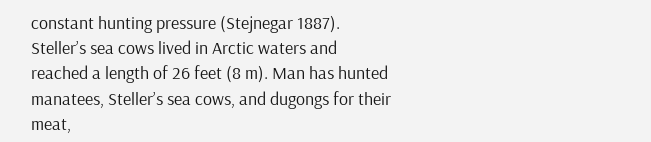constant hunting pressure (Stejnegar 1887). Steller’s sea cows lived in Arctic waters and reached a length of 26 feet (8 m). Man has hunted manatees, Steller’s sea cows, and dugongs for their meat,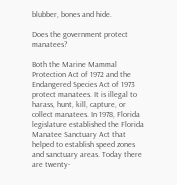blubber, bones and hide.

Does the government protect manatees?

Both the Marine Mammal Protection Act of 1972 and the Endangered Species Act of 1973 protect manatees. It is illegal to harass, hunt, kill, capture, or collect manatees. In 1978, Florida legislature established the Florida Manatee Sanctuary Act that helped to establish speed zones and sanctuary areas. Today there are twenty-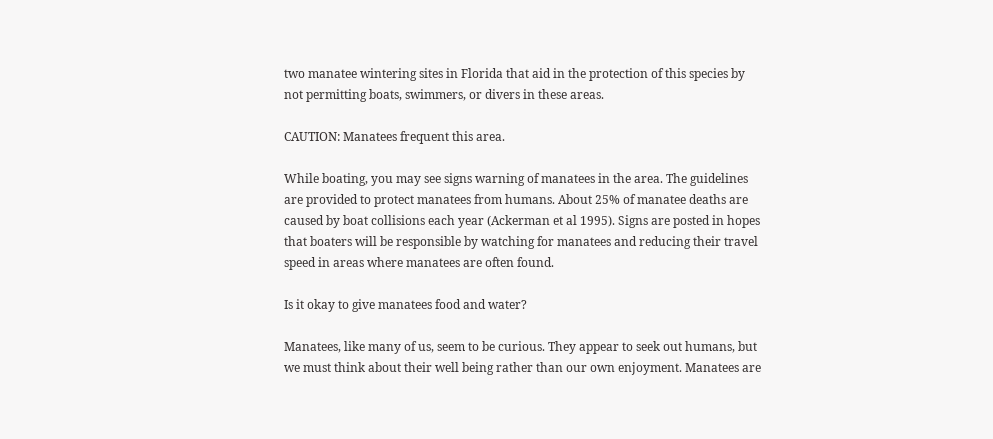two manatee wintering sites in Florida that aid in the protection of this species by not permitting boats, swimmers, or divers in these areas.

CAUTION: Manatees frequent this area.

While boating, you may see signs warning of manatees in the area. The guidelines are provided to protect manatees from humans. About 25% of manatee deaths are caused by boat collisions each year (Ackerman et al 1995). Signs are posted in hopes that boaters will be responsible by watching for manatees and reducing their travel speed in areas where manatees are often found.

Is it okay to give manatees food and water?

Manatees, like many of us, seem to be curious. They appear to seek out humans, but we must think about their well being rather than our own enjoyment. Manatees are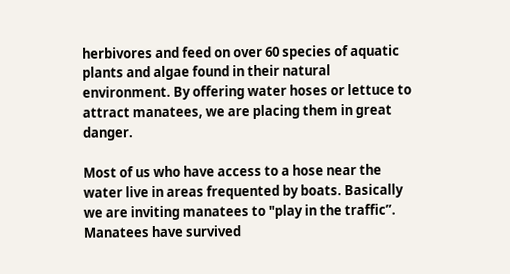herbivores and feed on over 60 species of aquatic plants and algae found in their natural environment. By offering water hoses or lettuce to attract manatees, we are placing them in great danger.

Most of us who have access to a hose near the water live in areas frequented by boats. Basically we are inviting manatees to "play in the traffic”. Manatees have survived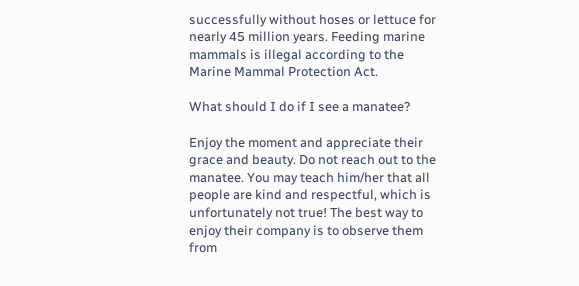successfully without hoses or lettuce for nearly 45 million years. Feeding marine mammals is illegal according to the Marine Mammal Protection Act.

What should I do if I see a manatee?

Enjoy the moment and appreciate their grace and beauty. Do not reach out to the manatee. You may teach him/her that all people are kind and respectful, which is unfortunately not true! The best way to enjoy their company is to observe them from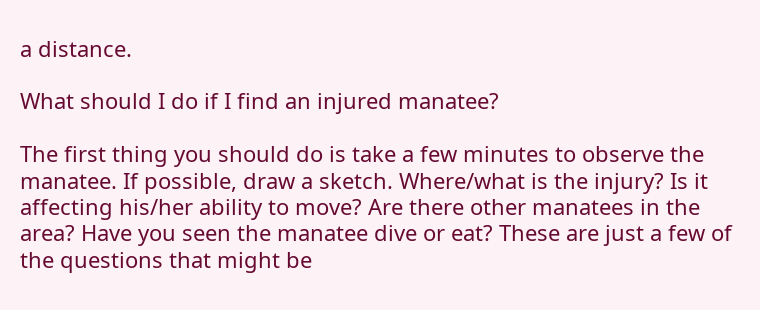a distance.

What should I do if I find an injured manatee?

The first thing you should do is take a few minutes to observe the manatee. If possible, draw a sketch. Where/what is the injury? Is it affecting his/her ability to move? Are there other manatees in the area? Have you seen the manatee dive or eat? These are just a few of the questions that might be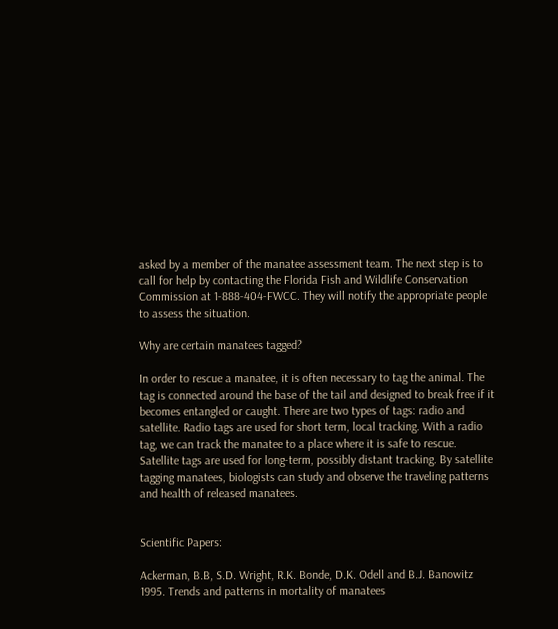asked by a member of the manatee assessment team. The next step is to call for help by contacting the Florida Fish and Wildlife Conservation Commission at 1-888-404-FWCC. They will notify the appropriate people to assess the situation.

Why are certain manatees tagged?

In order to rescue a manatee, it is often necessary to tag the animal. The tag is connected around the base of the tail and designed to break free if it becomes entangled or caught. There are two types of tags: radio and satellite. Radio tags are used for short term, local tracking. With a radio tag, we can track the manatee to a place where it is safe to rescue. Satellite tags are used for long-term, possibly distant tracking. By satellite tagging manatees, biologists can study and observe the traveling patterns and health of released manatees.


Scientific Papers:

Ackerman, B.B, S.D. Wright, R.K. Bonde, D.K. Odell and B.J. Banowitz 1995. Trends and patterns in mortality of manatees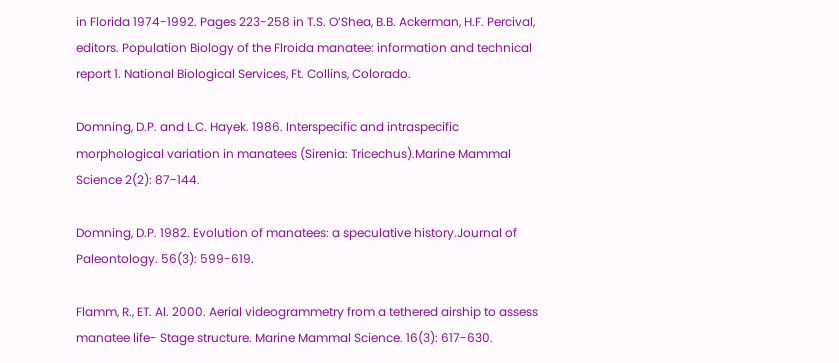in Florida 1974-1992. Pages 223-258 in T.S. O’Shea, B.B. Ackerman, H.F. Percival, editors. Population Biology of the Flroida manatee: information and technical report 1. National Biological Services, Ft. Collins, Colorado.

Domning, D.P. and L.C. Hayek. 1986. Interspecific and intraspecific morphological variation in manatees (Sirenia: Tricechus).Marine Mammal Science 2(2): 87-144.

Domning, D.P. 1982. Evolution of manatees: a speculative history.Journal of Paleontology. 56(3): 599-619.

Flamm, R., ET. Al. 2000. Aerial videogrammetry from a tethered airship to assess manatee life- Stage structure. Marine Mammal Science. 16(3): 617-630.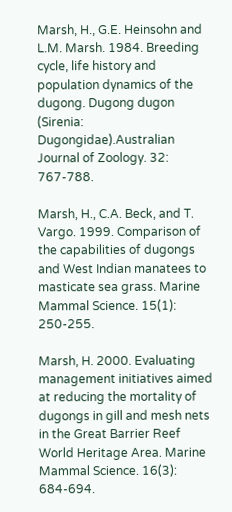Marsh, H., G.E. Heinsohn and L.M. Marsh. 1984. Breeding cycle, life history and population dynamics of the dugong. Dugong dugon (Sirenia: Dugongidae).Australian Journal of Zoology. 32: 767-788.

Marsh, H., C.A. Beck, and T. Vargo. 1999. Comparison of the capabilities of dugongs and West Indian manatees to masticate sea grass. Marine Mammal Science. 15(1): 250-255.

Marsh, H. 2000. Evaluating management initiatives aimed at reducing the mortality of dugongs in gill and mesh nets in the Great Barrier Reef World Heritage Area. Marine Mammal Science. 16(3): 684-694.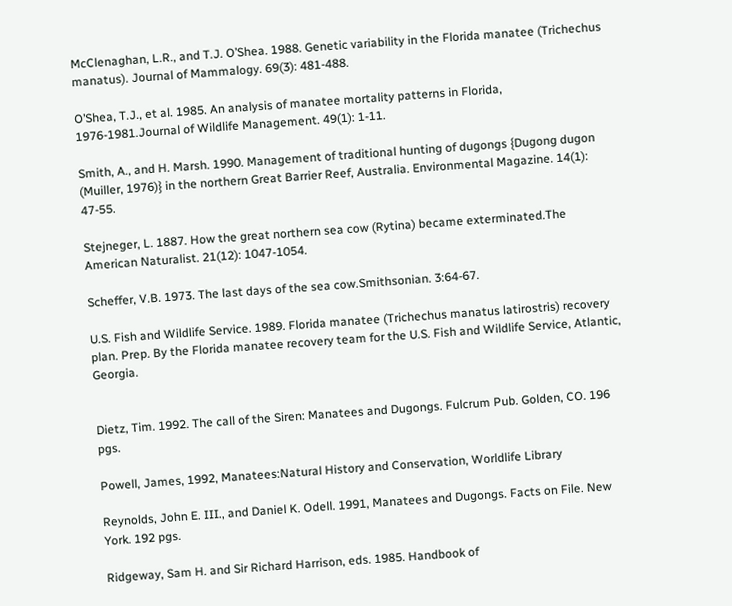McClenaghan, L.R., and T.J. O’Shea. 1988. Genetic variability in the Florida manatee (Trichechus manatus). Journal of Mammalogy. 69(3): 481-488.

O’Shea, T.J., et al. 1985. An analysis of manatee mortality patterns in Florida, 1976-1981.Journal of Wildlife Management. 49(1): 1-11.

Smith, A., and H. Marsh. 1990. Management of traditional hunting of dugongs {Dugong dugon (Muiller, 1976)} in the northern Great Barrier Reef, Australia. Environmental Magazine. 14(1): 47-55.

Stejneger, L. 1887. How the great northern sea cow (Rytina) became exterminated.The American Naturalist. 21(12): 1047-1054.

Scheffer, V.B. 1973. The last days of the sea cow.Smithsonian. 3:64-67.

U.S. Fish and Wildlife Service. 1989. Florida manatee (Trichechus manatus latirostris) recovery plan. Prep. By the Florida manatee recovery team for the U.S. Fish and Wildlife Service, Atlantic, Georgia.


Dietz, Tim. 1992. The call of the Siren: Manatees and Dugongs. Fulcrum Pub. Golden, CO. 196 pgs.

Powell, James, 1992, Manatees:Natural History and Conservation, Worldlife Library

Reynolds, John E. III., and Daniel K. Odell. 1991, Manatees and Dugongs. Facts on File. New York. 192 pgs.

Ridgeway, Sam H. and Sir Richard Harrison, eds. 1985. Handbook of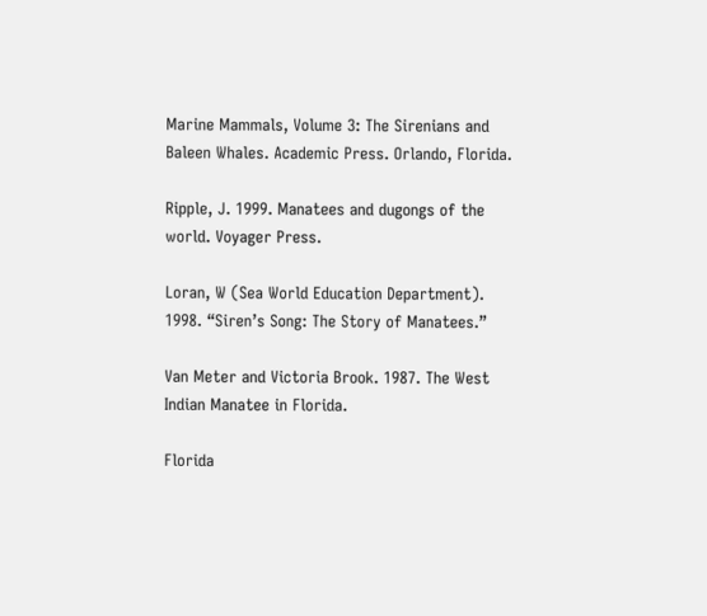Marine Mammals, Volume 3: The Sirenians and Baleen Whales. Academic Press. Orlando, Florida.

Ripple, J. 1999. Manatees and dugongs of the world. Voyager Press.

Loran, W (Sea World Education Department). 1998. “Siren’s Song: The Story of Manatees.”

Van Meter and Victoria Brook. 1987. The West Indian Manatee in Florida.

Florida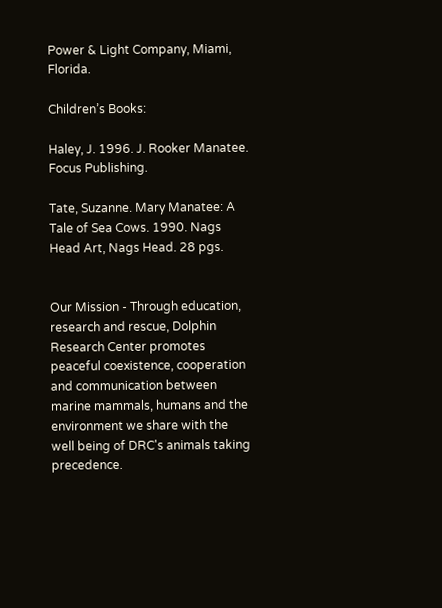Power & Light Company, Miami, Florida.

Children’s Books:

Haley, J. 1996. J. Rooker Manatee. Focus Publishing.

Tate, Suzanne. Mary Manatee: A Tale of Sea Cows. 1990. Nags Head Art, Nags Head. 28 pgs.


Our Mission - Through education, research and rescue, Dolphin Research Center promotes peaceful coexistence, cooperation and communication between marine mammals, humans and the environment we share with the well being of DRC's animals taking precedence.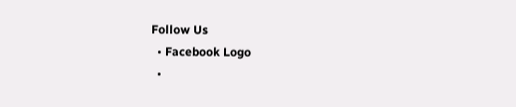Follow Us
  • Facebook Logo
  •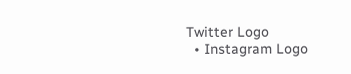Twitter Logo
  • Instagram Logo